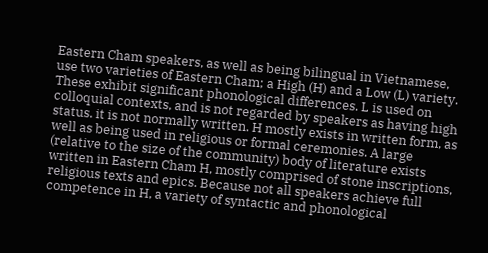Eastern Cham speakers, as well as being bilingual in Vietnamese, use two varieties of Eastern Cham; a High (H) and a Low (L) variety. These exhibit significant phonological differences. L is used on colloquial contexts, and is not regarded by speakers as having high status. it is not normally written. H mostly exists in written form, as well as being used in religious or formal ceremonies. A large (relative to the size of the community) body of literature exists written in Eastern Cham H, mostly comprised of stone inscriptions, religious texts and epics. Because not all speakers achieve full competence in H, a variety of syntactic and phonological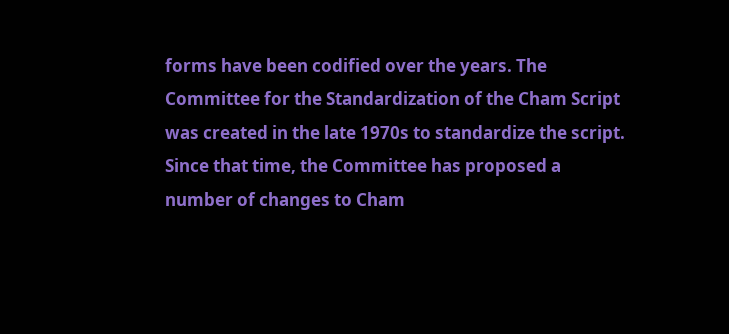forms have been codified over the years. The Committee for the Standardization of the Cham Script was created in the late 1970s to standardize the script. Since that time, the Committee has proposed a number of changes to Cham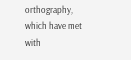orthography, which have met with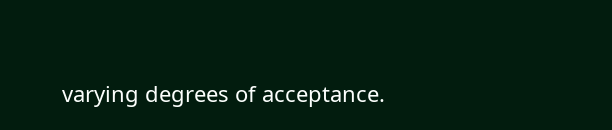varying degrees of acceptance.